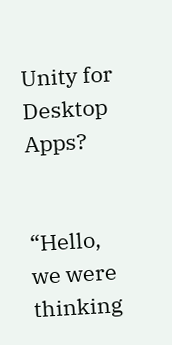Unity for Desktop Apps?


“Hello, we were thinking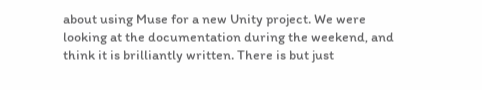about using Muse for a new Unity project. We were looking at the documentation during the weekend, and think it is brilliantly written. There is but just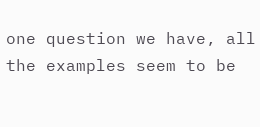one question we have, all the examples seem to be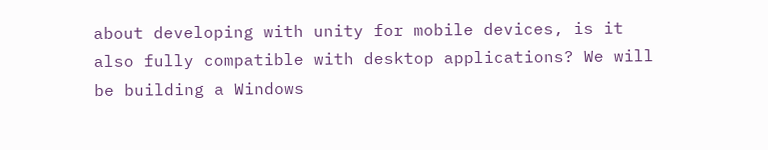about developing with unity for mobile devices, is it also fully compatible with desktop applications? We will be building a Windows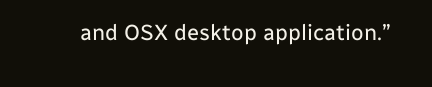and OSX desktop application.”